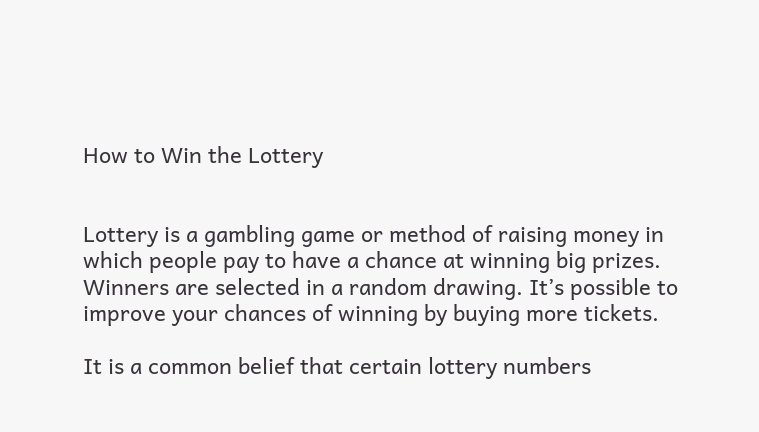How to Win the Lottery


Lottery is a gambling game or method of raising money in which people pay to have a chance at winning big prizes. Winners are selected in a random drawing. It’s possible to improve your chances of winning by buying more tickets.

It is a common belief that certain lottery numbers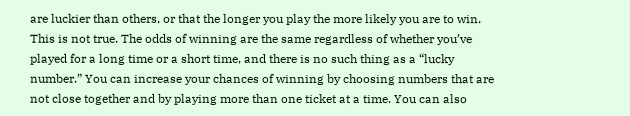are luckier than others, or that the longer you play the more likely you are to win. This is not true. The odds of winning are the same regardless of whether you’ve played for a long time or a short time, and there is no such thing as a “lucky number.” You can increase your chances of winning by choosing numbers that are not close together and by playing more than one ticket at a time. You can also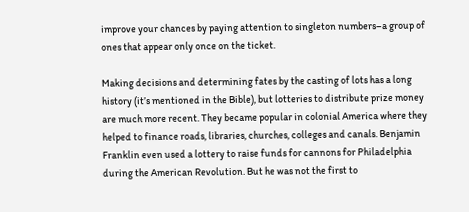improve your chances by paying attention to singleton numbers–a group of ones that appear only once on the ticket.

Making decisions and determining fates by the casting of lots has a long history (it’s mentioned in the Bible), but lotteries to distribute prize money are much more recent. They became popular in colonial America where they helped to finance roads, libraries, churches, colleges and canals. Benjamin Franklin even used a lottery to raise funds for cannons for Philadelphia during the American Revolution. But he was not the first to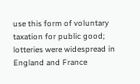use this form of voluntary taxation for public good; lotteries were widespread in England and France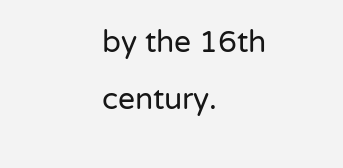by the 16th century.